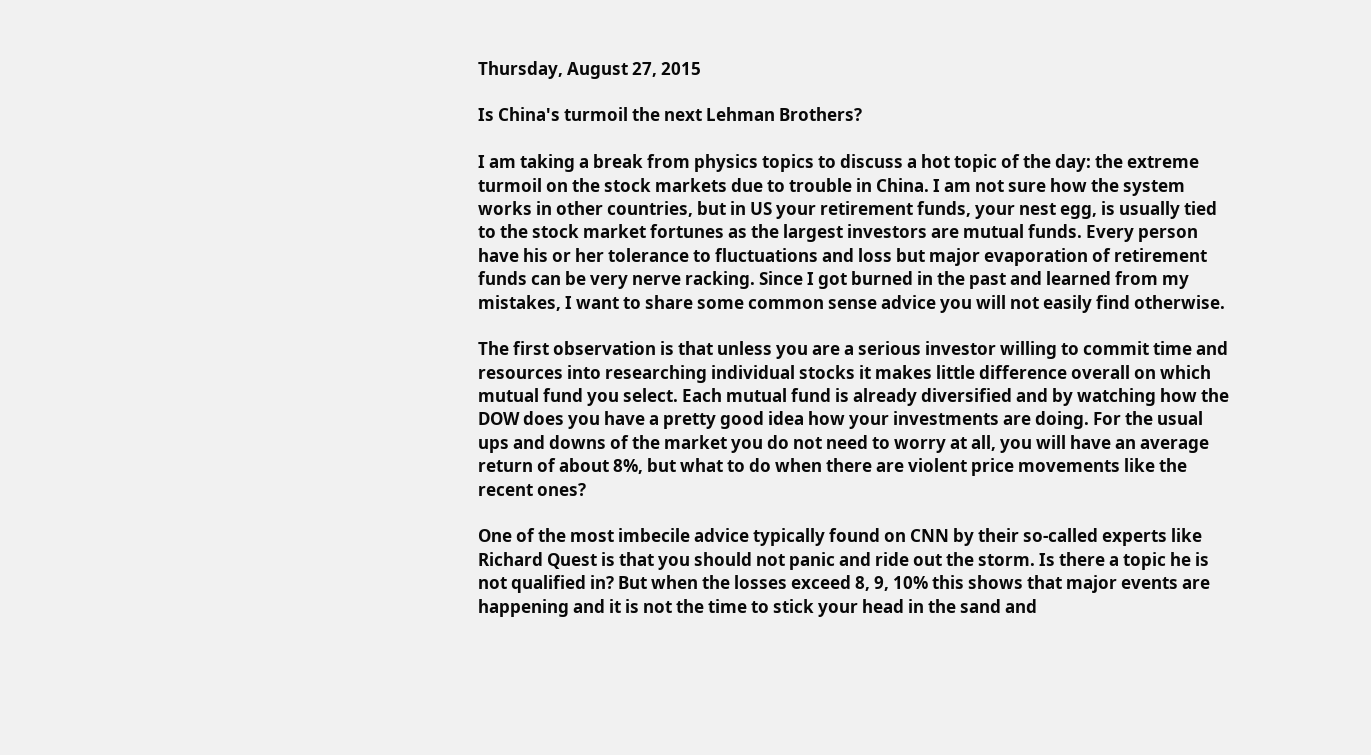Thursday, August 27, 2015

Is China's turmoil the next Lehman Brothers?

I am taking a break from physics topics to discuss a hot topic of the day: the extreme turmoil on the stock markets due to trouble in China. I am not sure how the system works in other countries, but in US your retirement funds, your nest egg, is usually tied to the stock market fortunes as the largest investors are mutual funds. Every person have his or her tolerance to fluctuations and loss but major evaporation of retirement funds can be very nerve racking. Since I got burned in the past and learned from my mistakes, I want to share some common sense advice you will not easily find otherwise.

The first observation is that unless you are a serious investor willing to commit time and resources into researching individual stocks it makes little difference overall on which mutual fund you select. Each mutual fund is already diversified and by watching how the DOW does you have a pretty good idea how your investments are doing. For the usual ups and downs of the market you do not need to worry at all, you will have an average return of about 8%, but what to do when there are violent price movements like the recent ones?

One of the most imbecile advice typically found on CNN by their so-called experts like Richard Quest is that you should not panic and ride out the storm. Is there a topic he is not qualified in? But when the losses exceed 8, 9, 10% this shows that major events are happening and it is not the time to stick your head in the sand and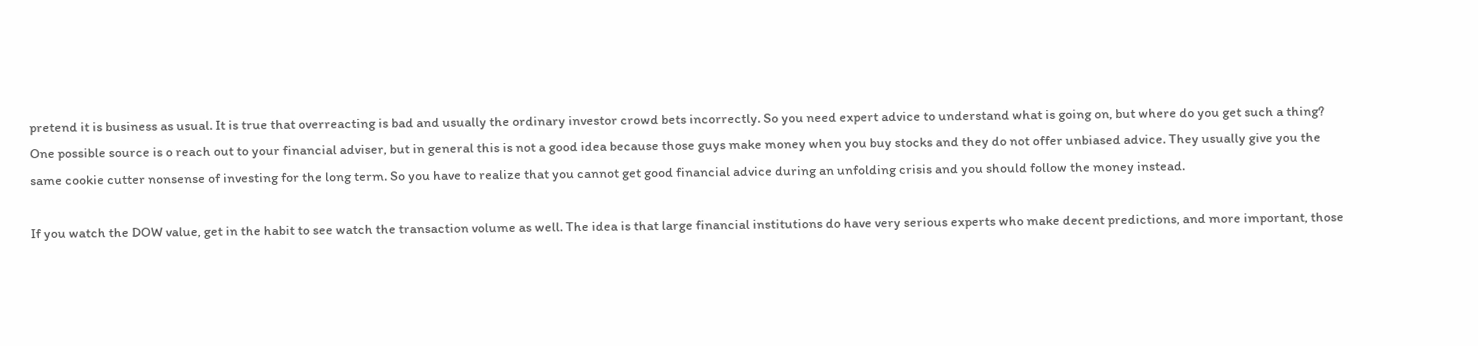pretend it is business as usual. It is true that overreacting is bad and usually the ordinary investor crowd bets incorrectly. So you need expert advice to understand what is going on, but where do you get such a thing? One possible source is o reach out to your financial adviser, but in general this is not a good idea because those guys make money when you buy stocks and they do not offer unbiased advice. They usually give you the same cookie cutter nonsense of investing for the long term. So you have to realize that you cannot get good financial advice during an unfolding crisis and you should follow the money instead.

If you watch the DOW value, get in the habit to see watch the transaction volume as well. The idea is that large financial institutions do have very serious experts who make decent predictions, and more important, those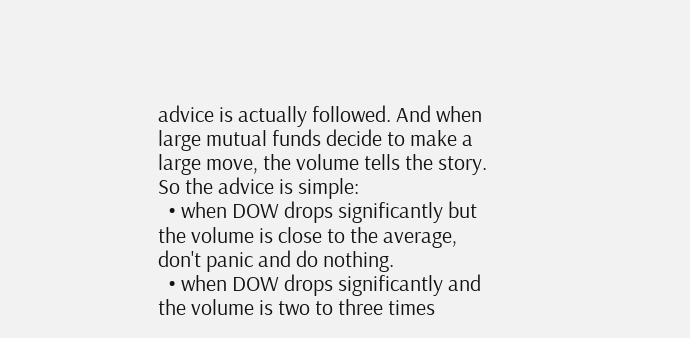advice is actually followed. And when large mutual funds decide to make a large move, the volume tells the story. So the advice is simple:
  • when DOW drops significantly but the volume is close to the average, don't panic and do nothing.
  • when DOW drops significantly and the volume is two to three times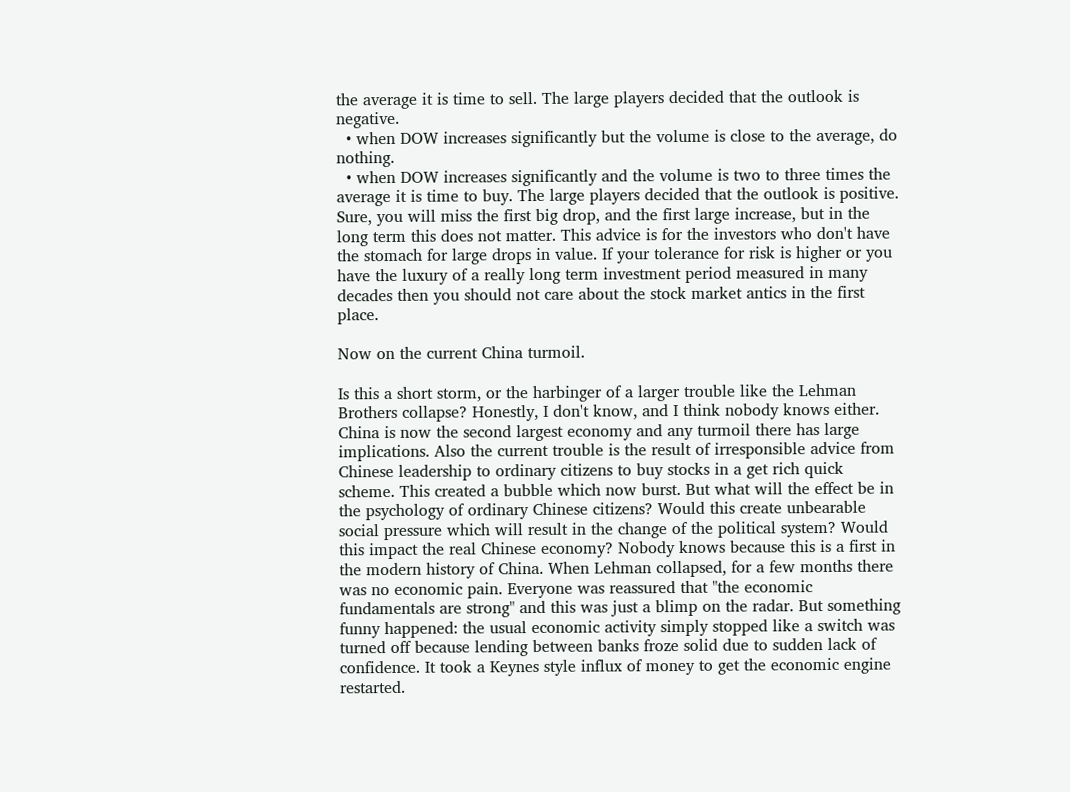the average it is time to sell. The large players decided that the outlook is negative.
  • when DOW increases significantly but the volume is close to the average, do nothing.
  • when DOW increases significantly and the volume is two to three times the average it is time to buy. The large players decided that the outlook is positive.
Sure, you will miss the first big drop, and the first large increase, but in the long term this does not matter. This advice is for the investors who don't have the stomach for large drops in value. If your tolerance for risk is higher or you have the luxury of a really long term investment period measured in many decades then you should not care about the stock market antics in the first place.

Now on the current China turmoil.

Is this a short storm, or the harbinger of a larger trouble like the Lehman Brothers collapse? Honestly, I don't know, and I think nobody knows either. China is now the second largest economy and any turmoil there has large implications. Also the current trouble is the result of irresponsible advice from Chinese leadership to ordinary citizens to buy stocks in a get rich quick scheme. This created a bubble which now burst. But what will the effect be in the psychology of ordinary Chinese citizens? Would this create unbearable social pressure which will result in the change of the political system? Would this impact the real Chinese economy? Nobody knows because this is a first in the modern history of China. When Lehman collapsed, for a few months there was no economic pain. Everyone was reassured that "the economic fundamentals are strong" and this was just a blimp on the radar. But something funny happened: the usual economic activity simply stopped like a switch was turned off because lending between banks froze solid due to sudden lack of confidence. It took a Keynes style influx of money to get the economic engine restarted.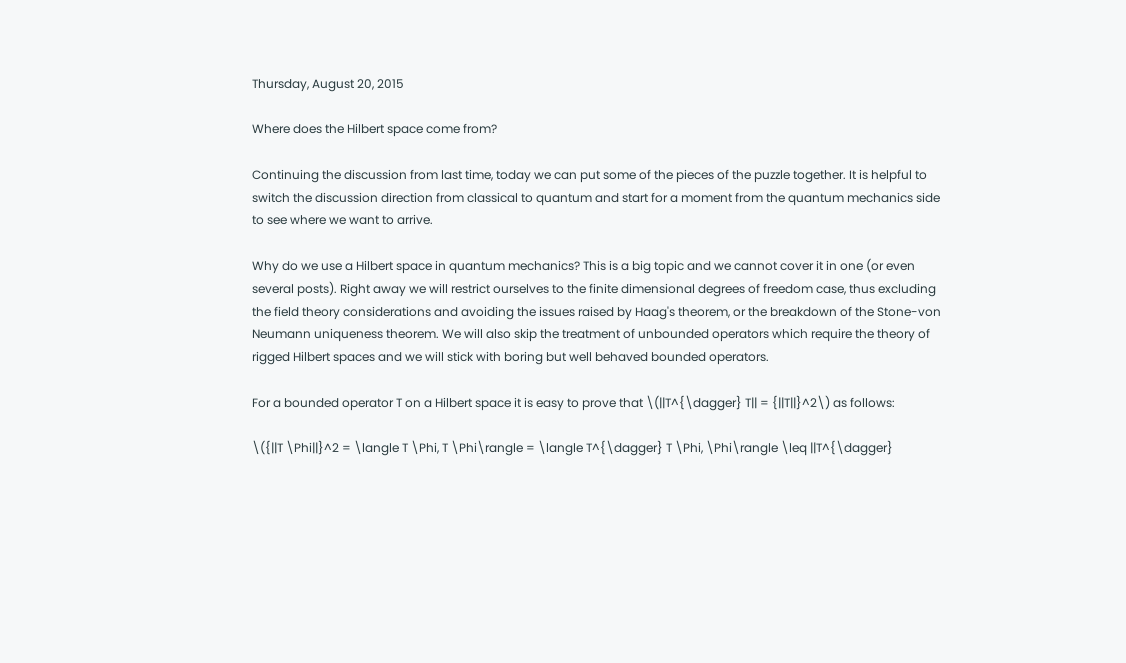Thursday, August 20, 2015

Where does the Hilbert space come from?

Continuing the discussion from last time, today we can put some of the pieces of the puzzle together. It is helpful to switch the discussion direction from classical to quantum and start for a moment from the quantum mechanics side to see where we want to arrive.

Why do we use a Hilbert space in quantum mechanics? This is a big topic and we cannot cover it in one (or even several posts). Right away we will restrict ourselves to the finite dimensional degrees of freedom case, thus excluding the field theory considerations and avoiding the issues raised by Haag's theorem, or the breakdown of the Stone-von Neumann uniqueness theorem. We will also skip the treatment of unbounded operators which require the theory of rigged Hilbert spaces and we will stick with boring but well behaved bounded operators.

For a bounded operator T on a Hilbert space it is easy to prove that \(||T^{\dagger} T|| = {||T||}^2\) as follows:

\({||T \Phi||}^2 = \langle T \Phi, T \Phi\rangle = \langle T^{\dagger} T \Phi, \Phi\rangle \leq ||T^{\dagger}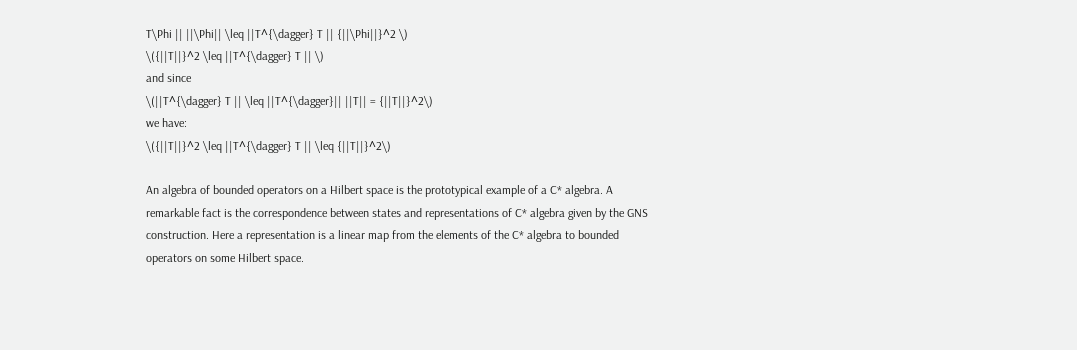T\Phi || ||\Phi|| \leq ||T^{\dagger} T || {||\Phi||}^2 \)
\({||T||}^2 \leq ||T^{\dagger} T || \)
and since
\(||T^{\dagger} T || \leq ||T^{\dagger}|| ||T|| = {||T||}^2\)
we have:
\({||T||}^2 \leq ||T^{\dagger} T || \leq {||T||}^2\)

An algebra of bounded operators on a Hilbert space is the prototypical example of a C* algebra. A remarkable fact is the correspondence between states and representations of C* algebra given by the GNS construction. Here a representation is a linear map from the elements of the C* algebra to bounded operators on some Hilbert space.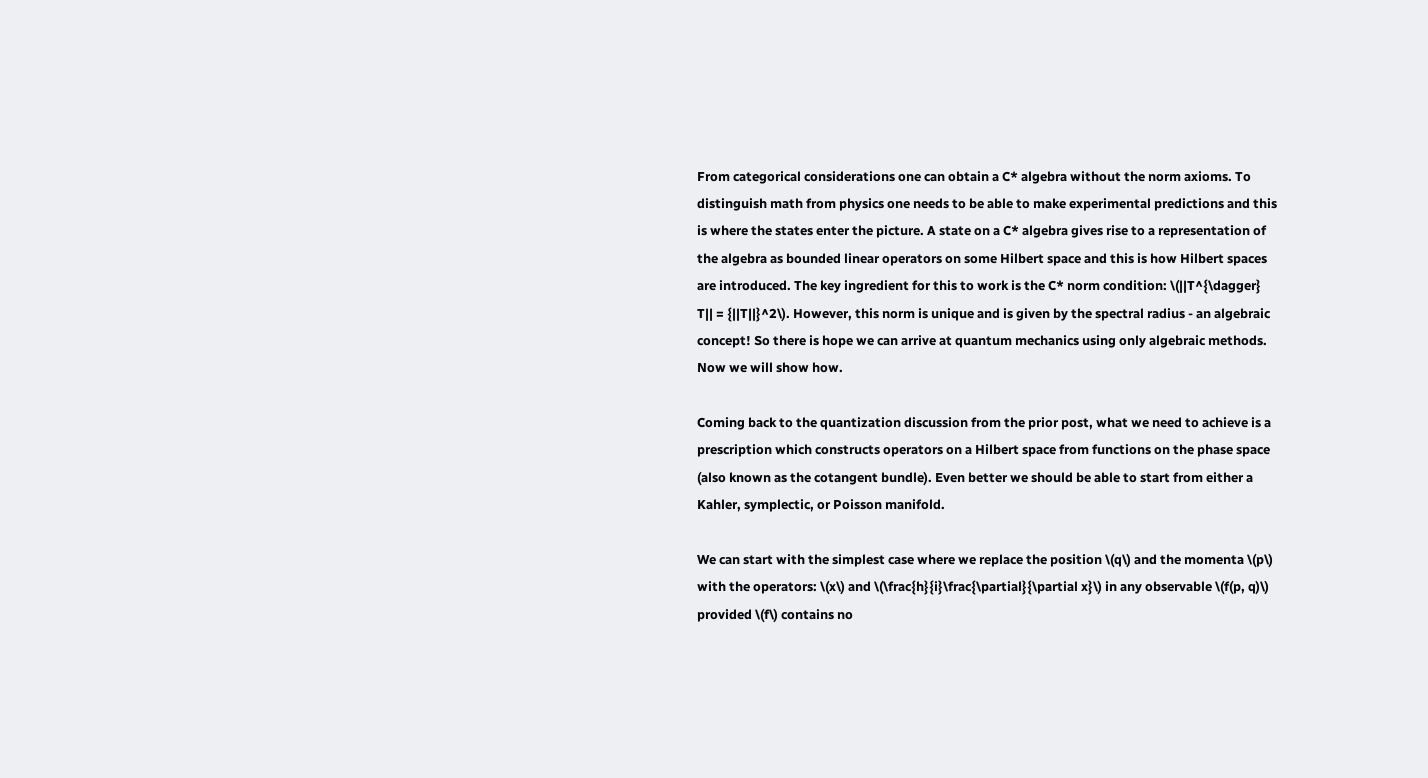From categorical considerations one can obtain a C* algebra without the norm axioms. To distinguish math from physics one needs to be able to make experimental predictions and this is where the states enter the picture. A state on a C* algebra gives rise to a representation of the algebra as bounded linear operators on some Hilbert space and this is how Hilbert spaces are introduced. The key ingredient for this to work is the C* norm condition: \(||T^{\dagger} T|| = {||T||}^2\). However, this norm is unique and is given by the spectral radius - an algebraic concept! So there is hope we can arrive at quantum mechanics using only algebraic methods. Now we will show how.

Coming back to the quantization discussion from the prior post, what we need to achieve is a prescription which constructs operators on a Hilbert space from functions on the phase space (also known as the cotangent bundle). Even better we should be able to start from either a Kahler, symplectic, or Poisson manifold.

We can start with the simplest case where we replace the position \(q\) and the momenta \(p\) with the operators: \(x\) and \(\frac{h}{i}\frac{\partial}{\partial x}\) in any observable \(f(p, q)\) provided \(f\) contains no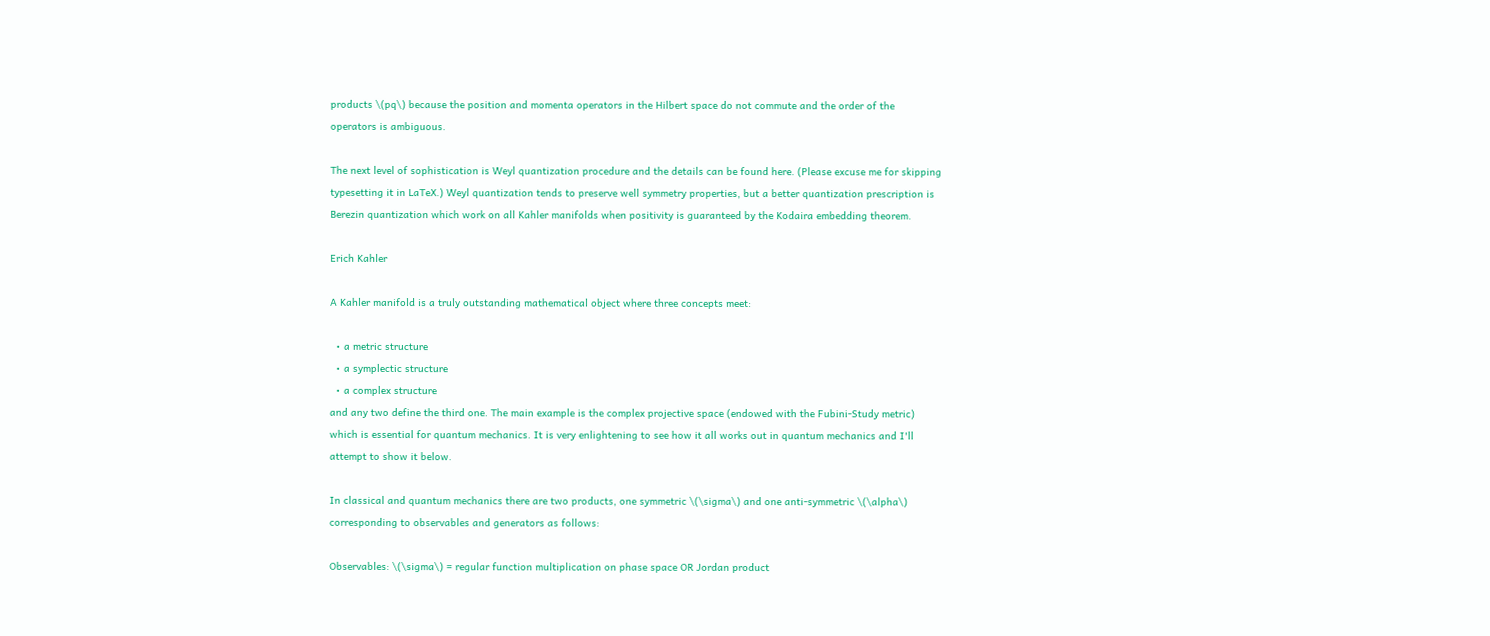products \(pq\) because the position and momenta operators in the Hilbert space do not commute and the order of the operators is ambiguous.

The next level of sophistication is Weyl quantization procedure and the details can be found here. (Please excuse me for skipping typesetting it in LaTeX.) Weyl quantization tends to preserve well symmetry properties, but a better quantization prescription is Berezin quantization which work on all Kahler manifolds when positivity is guaranteed by the Kodaira embedding theorem.

Erich Kahler

A Kahler manifold is a truly outstanding mathematical object where three concepts meet:

  • a metric structure
  • a symplectic structure
  • a complex structure
and any two define the third one. The main example is the complex projective space (endowed with the Fubini-Study metric) which is essential for quantum mechanics. It is very enlightening to see how it all works out in quantum mechanics and I'll attempt to show it below.

In classical and quantum mechanics there are two products, one symmetric \(\sigma\) and one anti-symmetric \(\alpha\) corresponding to observables and generators as follows:

Observables: \(\sigma\) = regular function multiplication on phase space OR Jordan product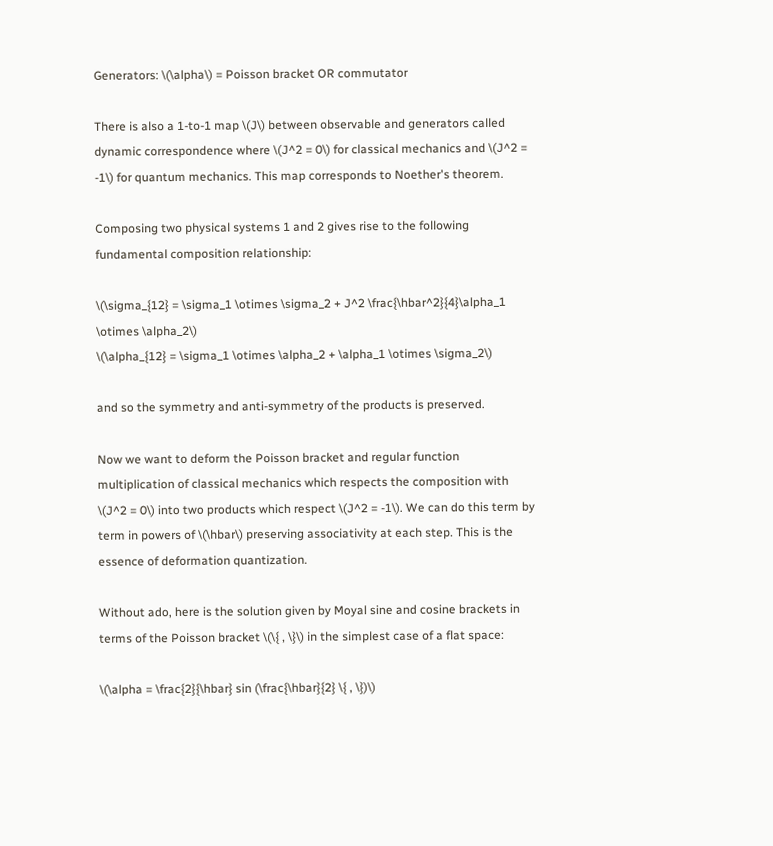Generators: \(\alpha\) = Poisson bracket OR commutator

There is also a 1-to-1 map \(J\) between observable and generators called dynamic correspondence where \(J^2 = 0\) for classical mechanics and \(J^2 = -1\) for quantum mechanics. This map corresponds to Noether's theorem.

Composing two physical systems 1 and 2 gives rise to the following fundamental composition relationship:

\(\sigma_{12} = \sigma_1 \otimes \sigma_2 + J^2 \frac{\hbar^2}{4}\alpha_1 \otimes \alpha_2\)
\(\alpha_{12} = \sigma_1 \otimes \alpha_2 + \alpha_1 \otimes \sigma_2\)

and so the symmetry and anti-symmetry of the products is preserved.

Now we want to deform the Poisson bracket and regular function multiplication of classical mechanics which respects the composition with \(J^2 = 0\) into two products which respect \(J^2 = -1\). We can do this term by term in powers of \(\hbar\) preserving associativity at each step. This is the essence of deformation quantization.

Without ado, here is the solution given by Moyal sine and cosine brackets in terms of the Poisson bracket \(\{ , \}\) in the simplest case of a flat space:

\(\alpha = \frac{2}{\hbar} sin (\frac{\hbar}{2} \{ , \})\)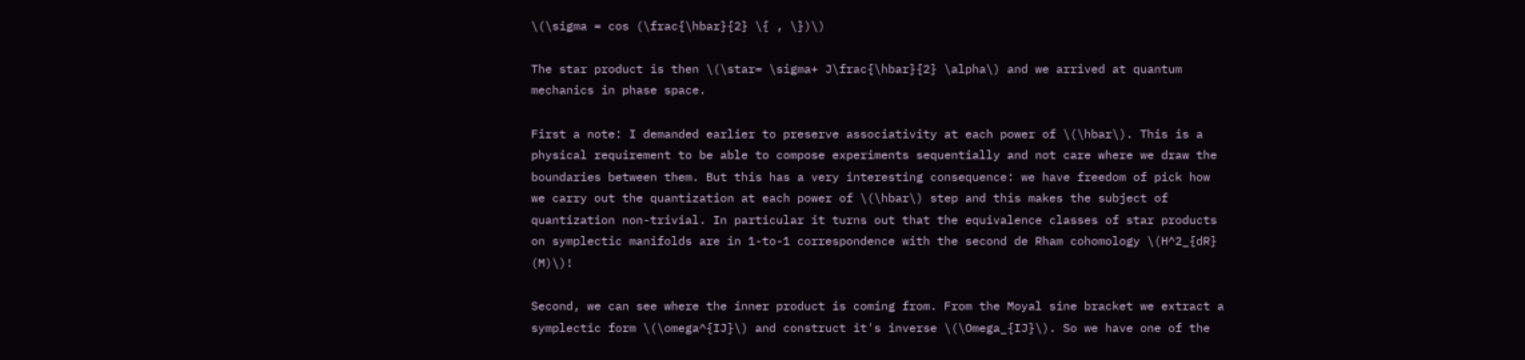\(\sigma = cos (\frac{\hbar}{2} \{ , \})\)

The star product is then \(\star= \sigma+ J\frac{\hbar}{2} \alpha\) and we arrived at quantum mechanics in phase space.

First a note: I demanded earlier to preserve associativity at each power of \(\hbar\). This is a physical requirement to be able to compose experiments sequentially and not care where we draw the boundaries between them. But this has a very interesting consequence: we have freedom of pick how we carry out the quantization at each power of \(\hbar\) step and this makes the subject of quantization non-trivial. In particular it turns out that the equivalence classes of star products on symplectic manifolds are in 1-to-1 correspondence with the second de Rham cohomology \(H^2_{dR} (M)\)!

Second, we can see where the inner product is coming from. From the Moyal sine bracket we extract a symplectic form \(\omega^{IJ}\) and construct it's inverse \(\Omega_{IJ}\). So we have one of the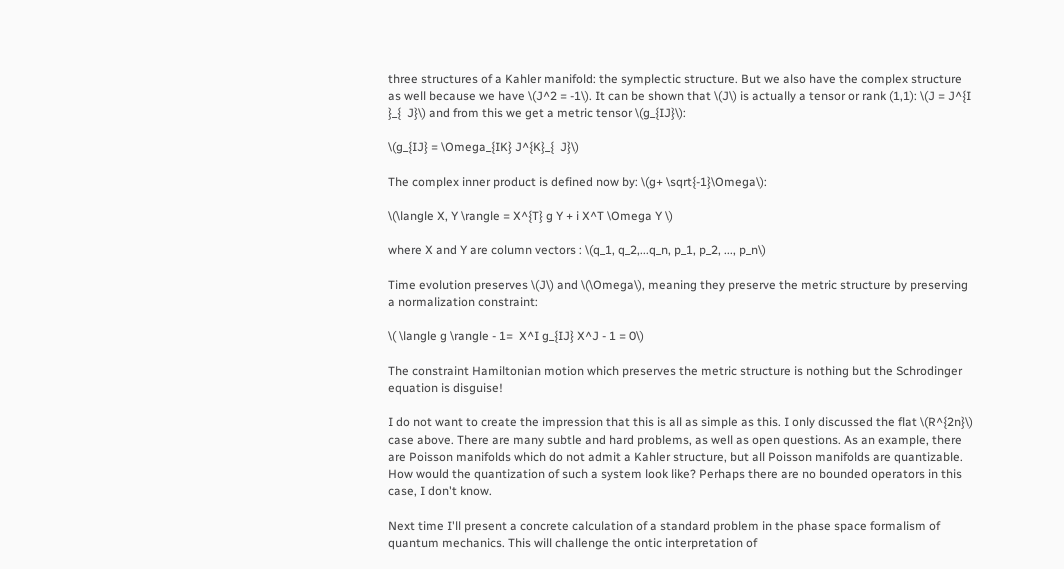three structures of a Kahler manifold: the symplectic structure. But we also have the complex structure as well because we have \(J^2 = -1\). It can be shown that \(J\) is actually a tensor or rank (1,1): \(J = J^{I }_{  J}\) and from this we get a metric tensor \(g_{IJ}\):

\(g_{IJ} = \Omega_{IK} J^{K}_{  J}\)

The complex inner product is defined now by: \(g+ \sqrt{-1}\Omega\):

\(\langle X, Y \rangle = X^{T} g Y + i X^T \Omega Y \)

where X and Y are column vectors : \(q_1, q_2,...q_n, p_1, p_2, ..., p_n\)

Time evolution preserves \(J\) and \(\Omega\), meaning they preserve the metric structure by preserving a normalization constraint:

\( \langle g \rangle - 1=  X^I g_{IJ} X^J - 1 = 0\)

The constraint Hamiltonian motion which preserves the metric structure is nothing but the Schrodinger equation is disguise!

I do not want to create the impression that this is all as simple as this. I only discussed the flat \(R^{2n}\) case above. There are many subtle and hard problems, as well as open questions. As an example, there are Poisson manifolds which do not admit a Kahler structure, but all Poisson manifolds are quantizable. How would the quantization of such a system look like? Perhaps there are no bounded operators in this case, I don't know.

Next time I'll present a concrete calculation of a standard problem in the phase space formalism of quantum mechanics. This will challenge the ontic interpretation of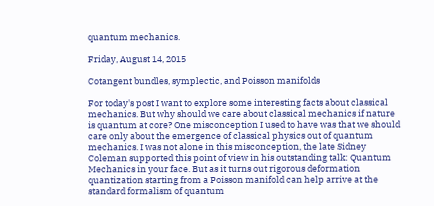quantum mechanics.

Friday, August 14, 2015

Cotangent bundles, symplectic, and Poisson manifolds

For today's post I want to explore some interesting facts about classical mechanics. But why should we care about classical mechanics if nature is quantum at core? One misconception I used to have was that we should care only about the emergence of classical physics out of quantum mechanics. I was not alone in this misconception, the late Sidney Coleman supported this point of view in his outstanding talk: Quantum Mechanics in your face. But as it turns out rigorous deformation quantization starting from a Poisson manifold can help arrive at the standard formalism of quantum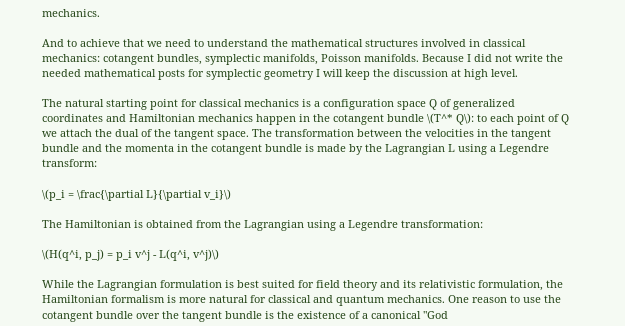mechanics.

And to achieve that we need to understand the mathematical structures involved in classical mechanics: cotangent bundles, symplectic manifolds, Poisson manifolds. Because I did not write the needed mathematical posts for symplectic geometry I will keep the discussion at high level.

The natural starting point for classical mechanics is a configuration space Q of generalized coordinates and Hamiltonian mechanics happen in the cotangent bundle \(T^* Q\): to each point of Q we attach the dual of the tangent space. The transformation between the velocities in the tangent bundle and the momenta in the cotangent bundle is made by the Lagrangian L using a Legendre transform:

\(p_i = \frac{\partial L}{\partial v_i}\)

The Hamiltonian is obtained from the Lagrangian using a Legendre transformation:

\(H(q^i, p_j) = p_i v^j - L(q^i, v^j)\)

While the Lagrangian formulation is best suited for field theory and its relativistic formulation, the Hamiltonian formalism is more natural for classical and quantum mechanics. One reason to use the cotangent bundle over the tangent bundle is the existence of a canonical "God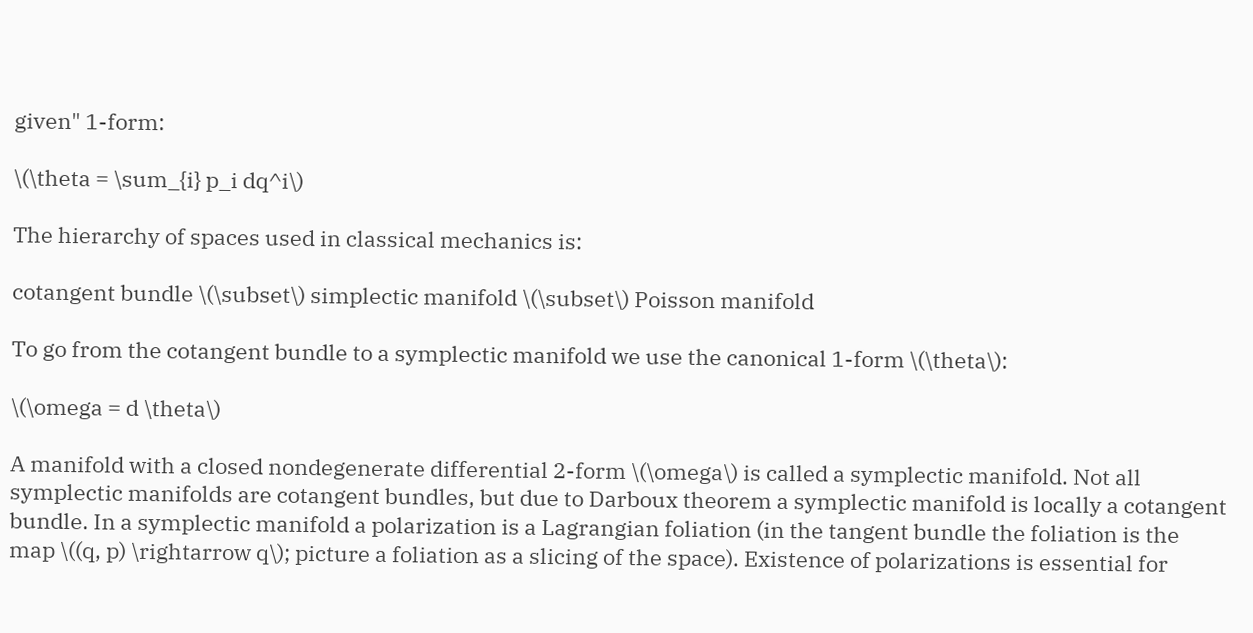given" 1-form:

\(\theta = \sum_{i} p_i dq^i\)

The hierarchy of spaces used in classical mechanics is:

cotangent bundle \(\subset\) simplectic manifold \(\subset\) Poisson manifold

To go from the cotangent bundle to a symplectic manifold we use the canonical 1-form \(\theta\):

\(\omega = d \theta\)

A manifold with a closed nondegenerate differential 2-form \(\omega\) is called a symplectic manifold. Not all symplectic manifolds are cotangent bundles, but due to Darboux theorem a symplectic manifold is locally a cotangent bundle. In a symplectic manifold a polarization is a Lagrangian foliation (in the tangent bundle the foliation is the map \((q, p) \rightarrow q\); picture a foliation as a slicing of the space). Existence of polarizations is essential for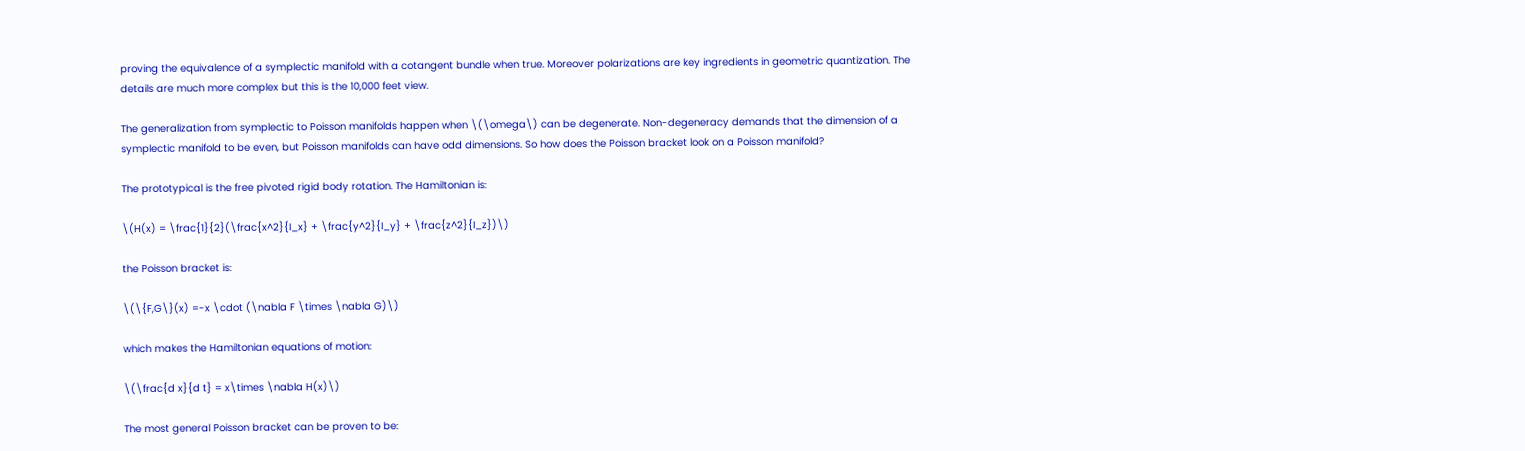proving the equivalence of a symplectic manifold with a cotangent bundle when true. Moreover polarizations are key ingredients in geometric quantization. The details are much more complex but this is the 10,000 feet view.

The generalization from symplectic to Poisson manifolds happen when \(\omega\) can be degenerate. Non-degeneracy demands that the dimension of a symplectic manifold to be even, but Poisson manifolds can have odd dimensions. So how does the Poisson bracket look on a Poisson manifold?

The prototypical is the free pivoted rigid body rotation. The Hamiltonian is:

\(H(x) = \frac{1}{2}(\frac{x^2}{I_x} + \frac{y^2}{I_y} + \frac{z^2}{I_z})\)

the Poisson bracket is:

\(\{F,G\}(x) =-x \cdot (\nabla F \times \nabla G)\)

which makes the Hamiltonian equations of motion:

\(\frac{d x}{d t} = x\times \nabla H(x)\)

The most general Poisson bracket can be proven to be: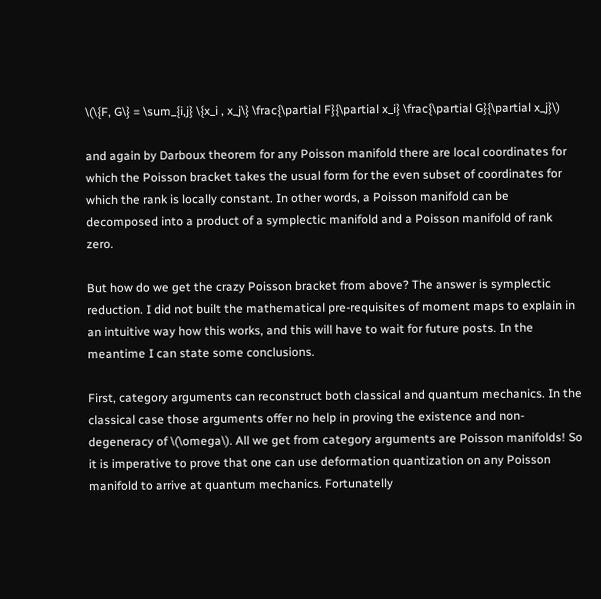\(\{F, G\} = \sum_{i,j} \{x_i , x_j\} \frac{\partial F}{\partial x_i} \frac{\partial G}{\partial x_j}\)

and again by Darboux theorem for any Poisson manifold there are local coordinates for which the Poisson bracket takes the usual form for the even subset of coordinates for which the rank is locally constant. In other words, a Poisson manifold can be decomposed into a product of a symplectic manifold and a Poisson manifold of rank zero.

But how do we get the crazy Poisson bracket from above? The answer is symplectic reduction. I did not built the mathematical pre-requisites of moment maps to explain in an intuitive way how this works, and this will have to wait for future posts. In the meantime I can state some conclusions.

First, category arguments can reconstruct both classical and quantum mechanics. In the classical case those arguments offer no help in proving the existence and non-degeneracy of \(\omega\). All we get from category arguments are Poisson manifolds! So it is imperative to prove that one can use deformation quantization on any Poisson manifold to arrive at quantum mechanics. Fortunatelly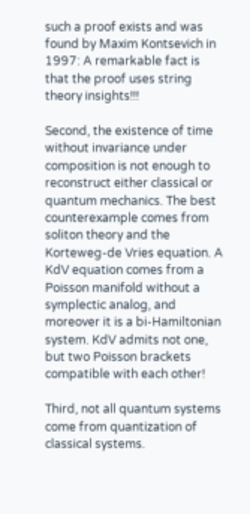such a proof exists and was found by Maxim Kontsevich in 1997: A remarkable fact is that the proof uses string theory insights!!!

Second, the existence of time without invariance under composition is not enough to reconstruct either classical or quantum mechanics. The best counterexample comes from soliton theory and the Korteweg-de Vries equation. A KdV equation comes from a Poisson manifold without a symplectic analog, and moreover it is a bi-Hamiltonian system. KdV admits not one, but two Poisson brackets compatible with each other!

Third, not all quantum systems come from quantization of classical systems.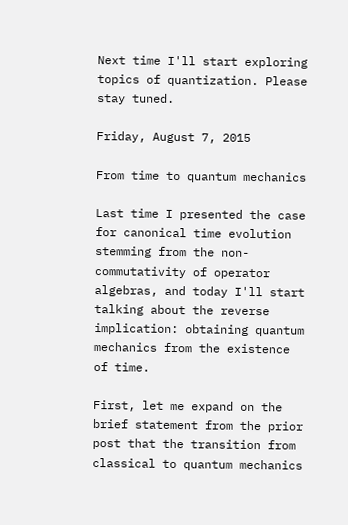Next time I'll start exploring topics of quantization. Please stay tuned.

Friday, August 7, 2015

From time to quantum mechanics

Last time I presented the case for canonical time evolution stemming from the non-commutativity of operator algebras, and today I'll start talking about the reverse implication: obtaining quantum mechanics from the existence of time.

First, let me expand on the brief statement from the prior post that the transition from classical to quantum mechanics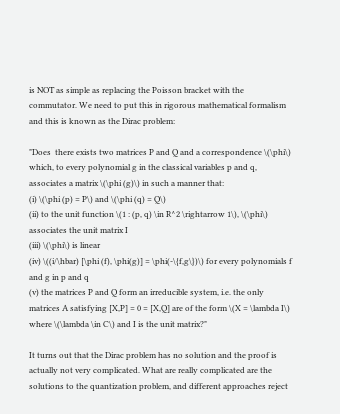is NOT as simple as replacing the Poisson bracket with the commutator. We need to put this in rigorous mathematical formalism and this is known as the Dirac problem:

"Does  there exists two matrices P and Q and a correspondence \(\phi\) which, to every polynomial g in the classical variables p and q, associates a matrix \(\phi (g)\) in such a manner that:
(i) \(\phi (p) = P\) and \(\phi (q) = Q\)
(ii) to the unit function \(1 : (p, q) \in R^2 \rightarrow 1\), \(\phi\) associates the unit matrix I
(iii) \(\phi\) is linear
(iv) \((i/\hbar) [\phi (f), \phi(g)] = \phi(-\{f,g\})\) for every polynomials f and g in p and q
(v) the matrices P and Q form an irreducible system, i.e. the only matrices A satisfying [X,P] = 0 = [X,Q] are of the form \(X = \lambda I\) where \(\lambda \in C\) and I is the unit matrix?"

It turns out that the Dirac problem has no solution and the proof is actually not very complicated. What are really complicated are the solutions to the quantization problem, and different approaches reject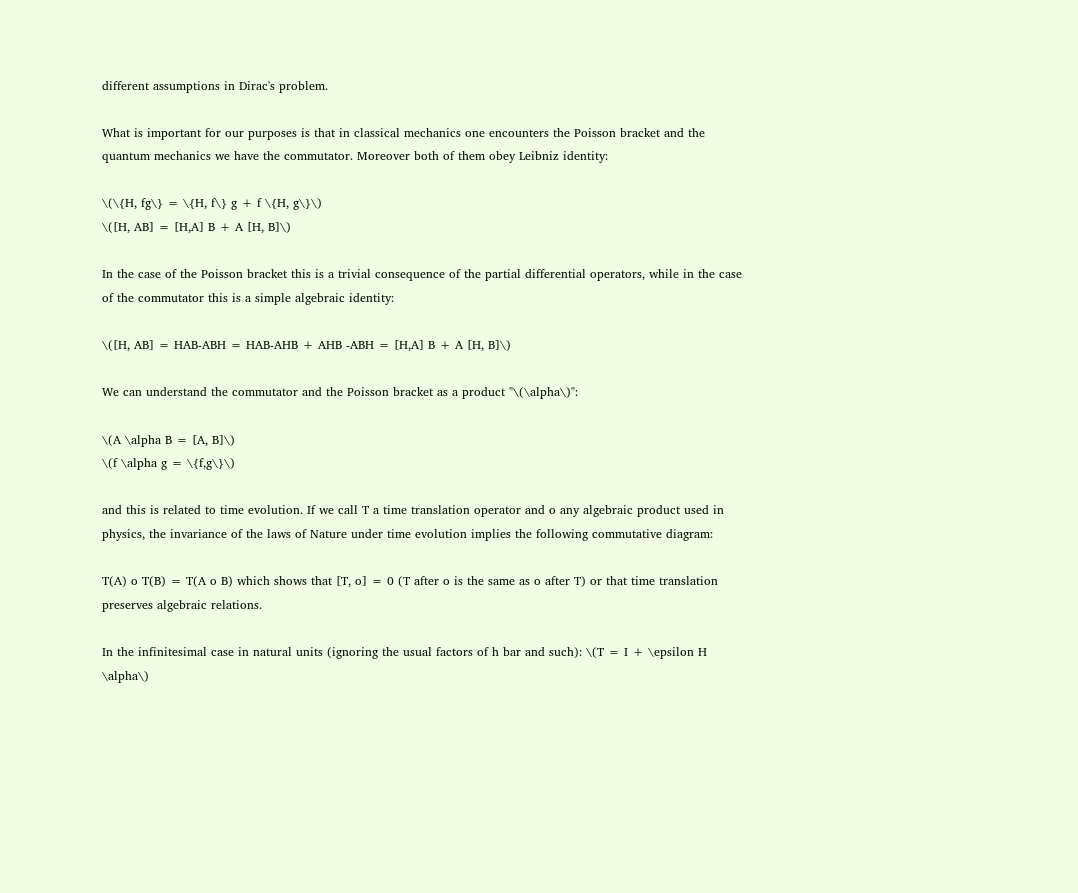different assumptions in Dirac's problem.

What is important for our purposes is that in classical mechanics one encounters the Poisson bracket and the quantum mechanics we have the commutator. Moreover both of them obey Leibniz identity:

\(\{H, fg\} = \{H, f\} g + f \{H, g\}\)
\([H, AB] = [H,A] B + A [H, B]\)

In the case of the Poisson bracket this is a trivial consequence of the partial differential operators, while in the case of the commutator this is a simple algebraic identity:

\([H, AB] = HAB-ABH = HAB-AHB + AHB -ABH = [H,A] B + A [H, B]\)

We can understand the commutator and the Poisson bracket as a product "\(\alpha\)":

\(A \alpha B = [A, B]\)
\(f \alpha g = \{f,g\}\)

and this is related to time evolution. If we call T a time translation operator and o any algebraic product used in physics, the invariance of the laws of Nature under time evolution implies the following commutative diagram:

T(A) o T(B) = T(A o B) which shows that [T, o] = 0 (T after o is the same as o after T) or that time translation preserves algebraic relations.

In the infinitesimal case in natural units (ignoring the usual factors of h bar and such): \(T = I + \epsilon H \alpha\)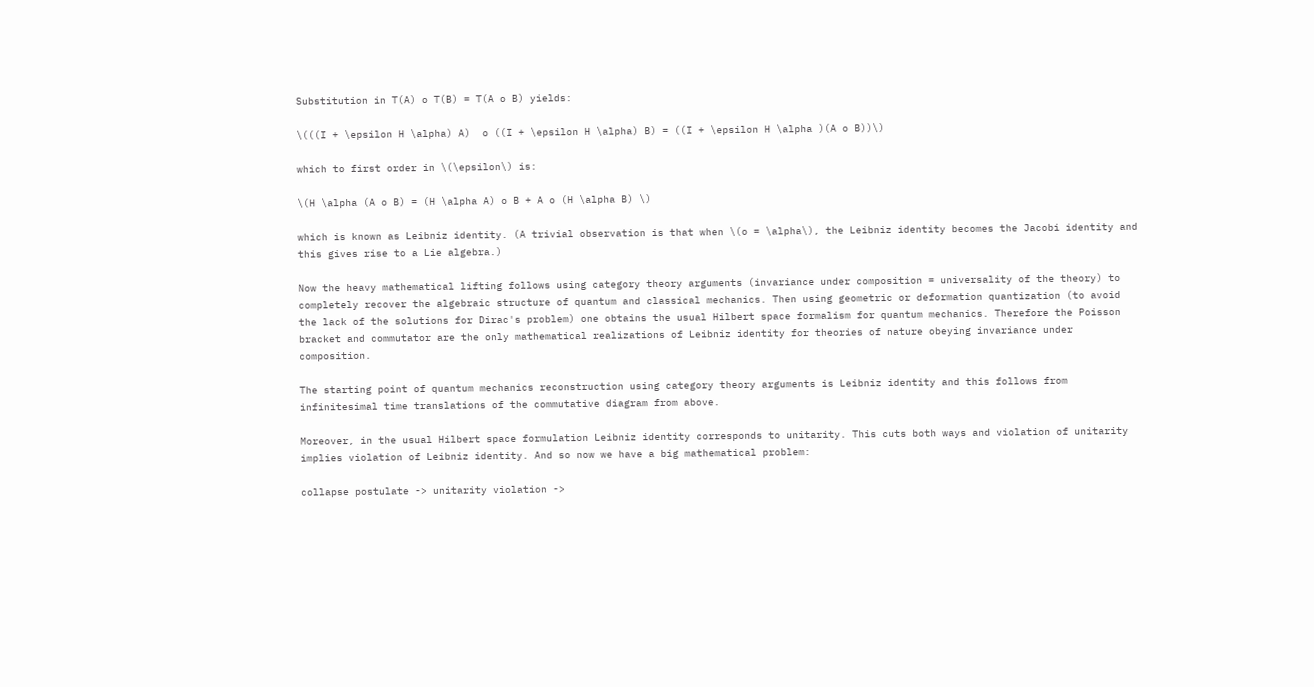Substitution in T(A) o T(B) = T(A o B) yields:

\(((I + \epsilon H \alpha) A)  o ((I + \epsilon H \alpha) B) = ((I + \epsilon H \alpha )(A o B))\)

which to first order in \(\epsilon\) is:

\(H \alpha (A o B) = (H \alpha A) o B + A o (H \alpha B) \)

which is known as Leibniz identity. (A trivial observation is that when \(o = \alpha\), the Leibniz identity becomes the Jacobi identity and this gives rise to a Lie algebra.)

Now the heavy mathematical lifting follows using category theory arguments (invariance under composition = universality of the theory) to completely recover the algebraic structure of quantum and classical mechanics. Then using geometric or deformation quantization (to avoid the lack of the solutions for Dirac's problem) one obtains the usual Hilbert space formalism for quantum mechanics. Therefore the Poisson bracket and commutator are the only mathematical realizations of Leibniz identity for theories of nature obeying invariance under composition.

The starting point of quantum mechanics reconstruction using category theory arguments is Leibniz identity and this follows from infinitesimal time translations of the commutative diagram from above.

Moreover, in the usual Hilbert space formulation Leibniz identity corresponds to unitarity. This cuts both ways and violation of unitarity implies violation of Leibniz identity. And so now we have a big mathematical problem:

collapse postulate -> unitarity violation ->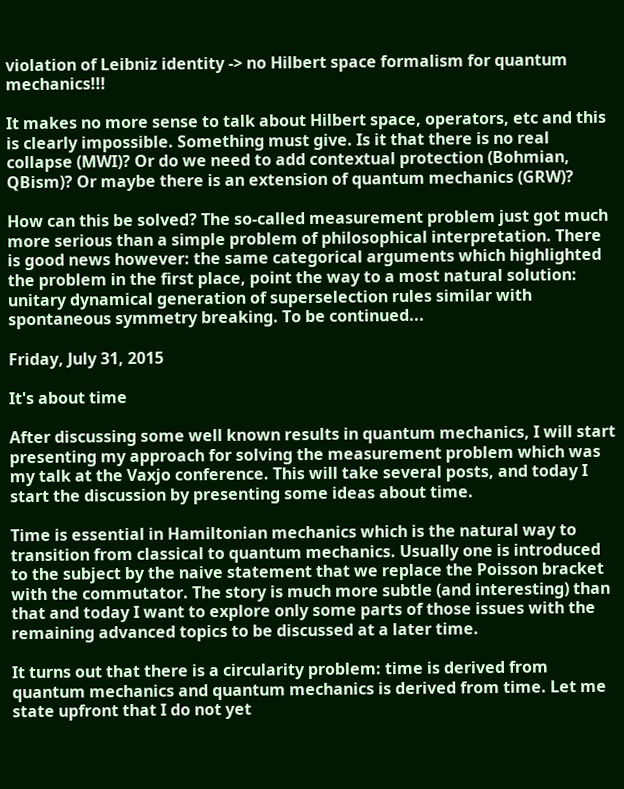violation of Leibniz identity -> no Hilbert space formalism for quantum mechanics!!!

It makes no more sense to talk about Hilbert space, operators, etc and this is clearly impossible. Something must give. Is it that there is no real collapse (MWI)? Or do we need to add contextual protection (Bohmian, QBism)? Or maybe there is an extension of quantum mechanics (GRW)?

How can this be solved? The so-called measurement problem just got much more serious than a simple problem of philosophical interpretation. There is good news however: the same categorical arguments which highlighted the problem in the first place, point the way to a most natural solution: unitary dynamical generation of superselection rules similar with spontaneous symmetry breaking. To be continued...

Friday, July 31, 2015

It's about time

After discussing some well known results in quantum mechanics, I will start presenting my approach for solving the measurement problem which was my talk at the Vaxjo conference. This will take several posts, and today I start the discussion by presenting some ideas about time.

Time is essential in Hamiltonian mechanics which is the natural way to transition from classical to quantum mechanics. Usually one is introduced to the subject by the naive statement that we replace the Poisson bracket with the commutator. The story is much more subtle (and interesting) than that and today I want to explore only some parts of those issues with the remaining advanced topics to be discussed at a later time.

It turns out that there is a circularity problem: time is derived from quantum mechanics and quantum mechanics is derived from time. Let me state upfront that I do not yet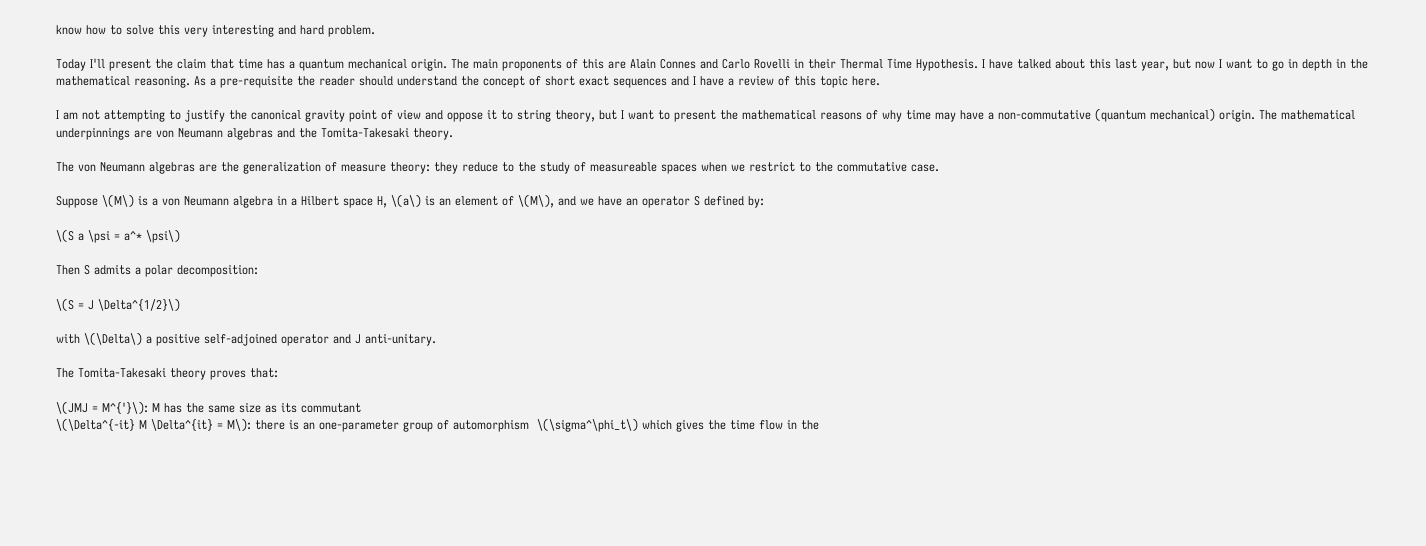know how to solve this very interesting and hard problem.

Today I'll present the claim that time has a quantum mechanical origin. The main proponents of this are Alain Connes and Carlo Rovelli in their Thermal Time Hypothesis. I have talked about this last year, but now I want to go in depth in the mathematical reasoning. As a pre-requisite the reader should understand the concept of short exact sequences and I have a review of this topic here.

I am not attempting to justify the canonical gravity point of view and oppose it to string theory, but I want to present the mathematical reasons of why time may have a non-commutative (quantum mechanical) origin. The mathematical underpinnings are von Neumann algebras and the Tomita-Takesaki theory.

The von Neumann algebras are the generalization of measure theory: they reduce to the study of measureable spaces when we restrict to the commutative case.

Suppose \(M\) is a von Neumann algebra in a Hilbert space H, \(a\) is an element of \(M\), and we have an operator S defined by:

\(S a \psi = a^* \psi\)

Then S admits a polar decomposition:

\(S = J \Delta^{1/2}\)

with \(\Delta\) a positive self-adjoined operator and J anti-unitary.

The Tomita-Takesaki theory proves that:

\(JMJ = M^{'}\): M has the same size as its commutant
\(\Delta^{-it} M \Delta^{it} = M\): there is an one-parameter group of automorphism  \(\sigma^\phi_t\) which gives the time flow in the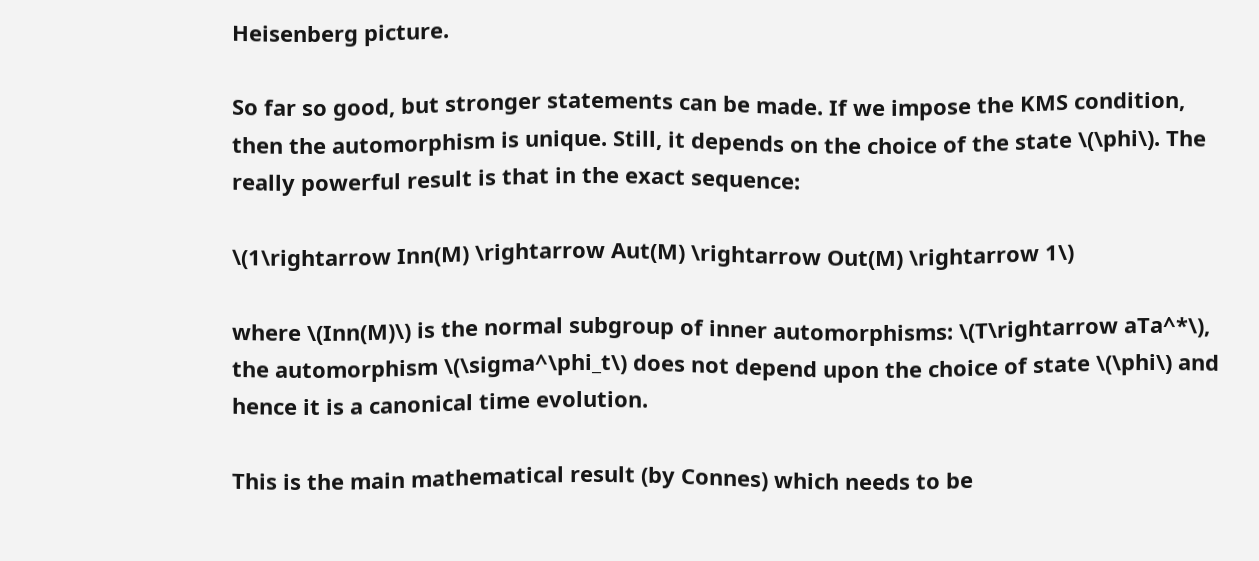Heisenberg picture.

So far so good, but stronger statements can be made. If we impose the KMS condition, then the automorphism is unique. Still, it depends on the choice of the state \(\phi\). The really powerful result is that in the exact sequence:

\(1\rightarrow Inn(M) \rightarrow Aut(M) \rightarrow Out(M) \rightarrow 1\)

where \(Inn(M)\) is the normal subgroup of inner automorphisms: \(T\rightarrow aTa^*\), the automorphism \(\sigma^\phi_t\) does not depend upon the choice of state \(\phi\) and hence it is a canonical time evolution.

This is the main mathematical result (by Connes) which needs to be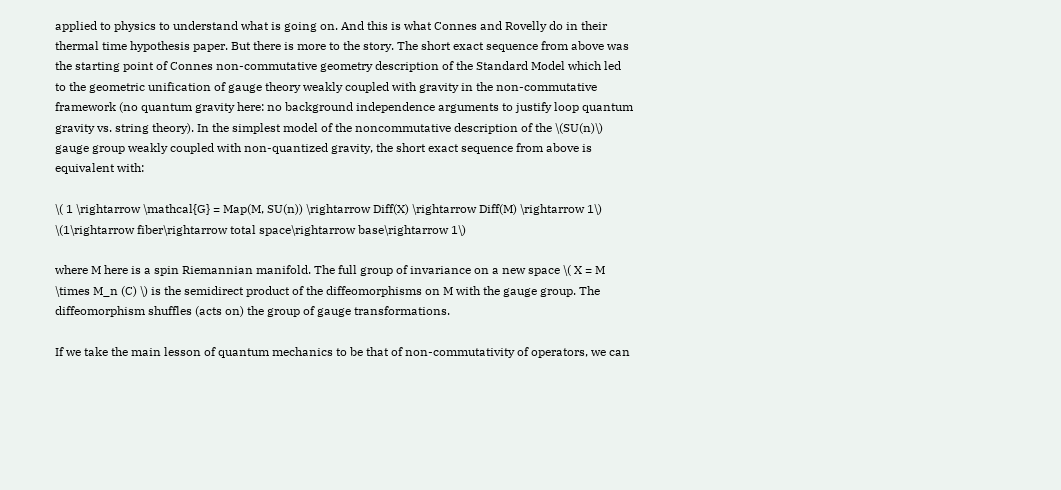applied to physics to understand what is going on. And this is what Connes and Rovelly do in their thermal time hypothesis paper. But there is more to the story. The short exact sequence from above was the starting point of Connes non-commutative geometry description of the Standard Model which led to the geometric unification of gauge theory weakly coupled with gravity in the non-commutative framework (no quantum gravity here: no background independence arguments to justify loop quantum gravity vs. string theory). In the simplest model of the noncommutative description of the \(SU(n)\) gauge group weakly coupled with non-quantized gravity, the short exact sequence from above is equivalent with:

\( 1 \rightarrow \mathcal{G} = Map(M, SU(n)) \rightarrow Diff(X) \rightarrow Diff(M) \rightarrow 1\)
\(1\rightarrow fiber\rightarrow total space\rightarrow base\rightarrow 1\)

where M here is a spin Riemannian manifold. The full group of invariance on a new space \( X = M \times M_n (C) \) is the semidirect product of the diffeomorphisms on M with the gauge group. The diffeomorphism shuffles (acts on) the group of gauge transformations.

If we take the main lesson of quantum mechanics to be that of non-commutativity of operators, we can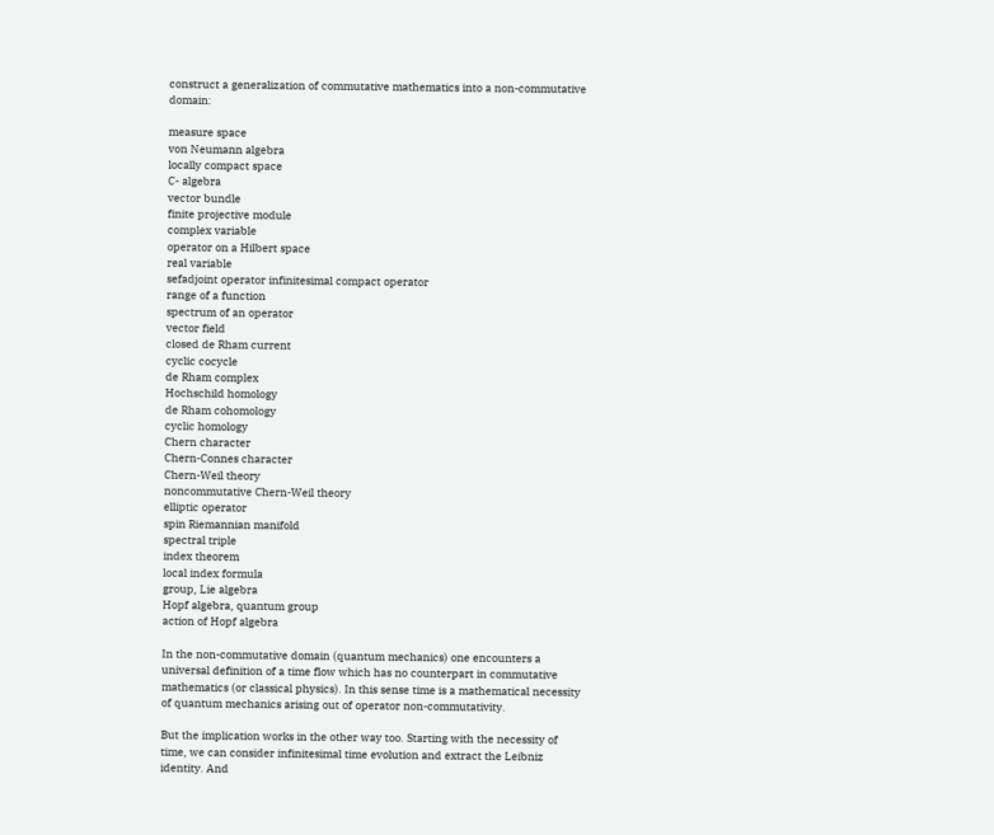construct a generalization of commutative mathematics into a non-commutative domain:

measure space
von Neumann algebra
locally compact space
C- algebra
vector bundle
finite projective module
complex variable
operator on a Hilbert space
real variable
sefadjoint operator infinitesimal compact operator
range of a function
spectrum of an operator
vector field
closed de Rham current
cyclic cocycle
de Rham complex
Hochschild homology
de Rham cohomology
cyclic homology
Chern character
Chern-Connes character
Chern-Weil theory
noncommutative Chern-Weil theory
elliptic operator
spin Riemannian manifold
spectral triple
index theorem
local index formula
group, Lie algebra
Hopf algebra, quantum group
action of Hopf algebra

In the non-commutative domain (quantum mechanics) one encounters a universal definition of a time flow which has no counterpart in commutative mathematics (or classical physics). In this sense time is a mathematical necessity of quantum mechanics arising out of operator non-commutativity.

But the implication works in the other way too. Starting with the necessity of time, we can consider infinitesimal time evolution and extract the Leibniz identity. And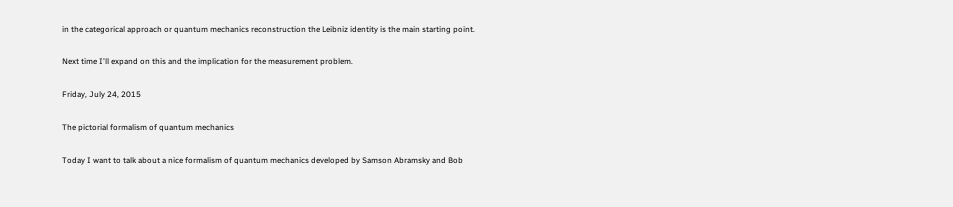in the categorical approach or quantum mechanics reconstruction the Leibniz identity is the main starting point.

Next time I'll expand on this and the implication for the measurement problem.

Friday, July 24, 2015

The pictorial formalism of quantum mechanics

Today I want to talk about a nice formalism of quantum mechanics developed by Samson Abramsky and Bob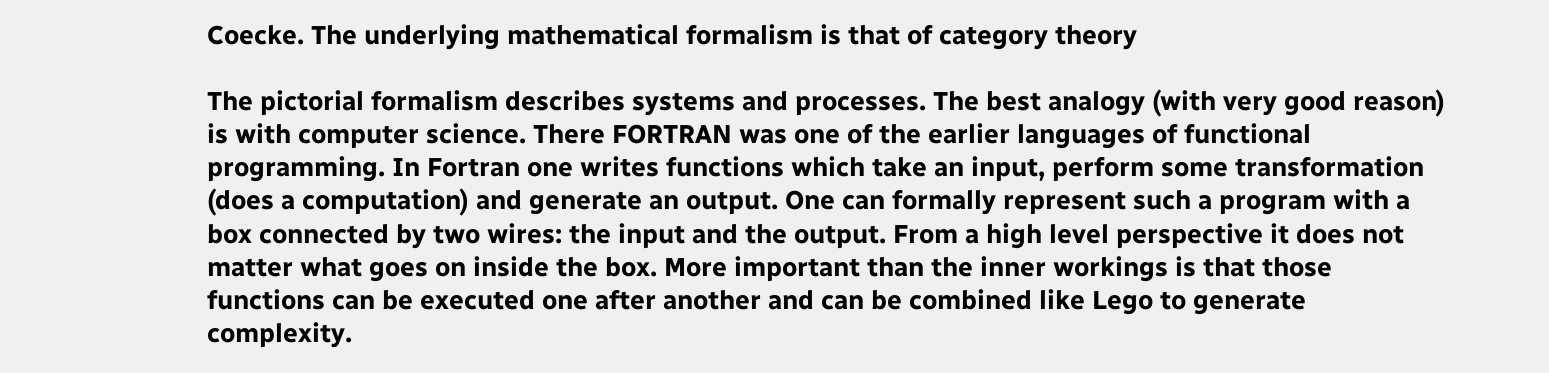Coecke. The underlying mathematical formalism is that of category theory

The pictorial formalism describes systems and processes. The best analogy (with very good reason) is with computer science. There FORTRAN was one of the earlier languages of functional programming. In Fortran one writes functions which take an input, perform some transformation (does a computation) and generate an output. One can formally represent such a program with a box connected by two wires: the input and the output. From a high level perspective it does not matter what goes on inside the box. More important than the inner workings is that those functions can be executed one after another and can be combined like Lego to generate complexity.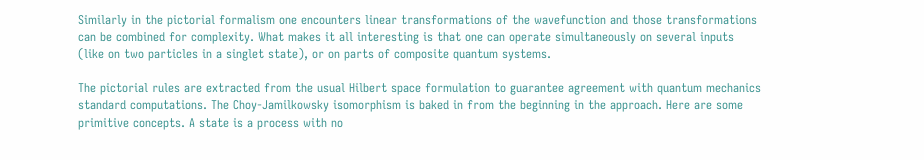Similarly in the pictorial formalism one encounters linear transformations of the wavefunction and those transformations can be combined for complexity. What makes it all interesting is that one can operate simultaneously on several inputs (like on two particles in a singlet state), or on parts of composite quantum systems.

The pictorial rules are extracted from the usual Hilbert space formulation to guarantee agreement with quantum mechanics standard computations. The Choy-Jamilkowsky isomorphism is baked in from the beginning in the approach. Here are some primitive concepts. A state is a process with no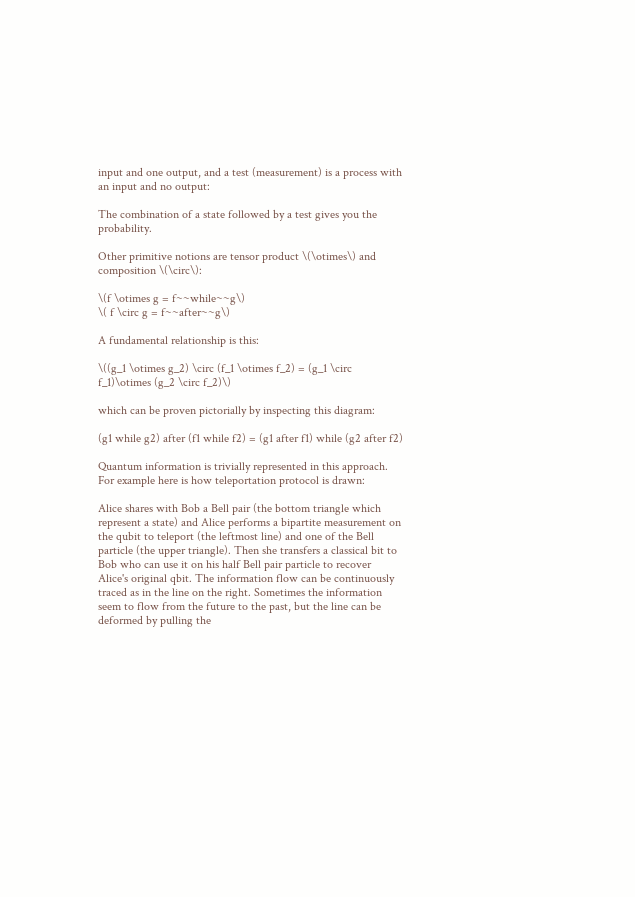input and one output, and a test (measurement) is a process with an input and no output:

The combination of a state followed by a test gives you the probability.

Other primitive notions are tensor product \(\otimes\) and composition \(\circ\):

\(f \otimes g = f~~while~~g\)
\( f \circ g = f~~after~~g\)

A fundamental relationship is this:

\((g_1 \otimes g_2) \circ (f_1 \otimes f_2) = (g_1 \circ f_1)\otimes (g_2 \circ f_2)\)

which can be proven pictorially by inspecting this diagram:

(g1 while g2) after (f1 while f2) = (g1 after f1) while (g2 after f2)

Quantum information is trivially represented in this approach. For example here is how teleportation protocol is drawn:

Alice shares with Bob a Bell pair (the bottom triangle which represent a state) and Alice performs a bipartite measurement on the qubit to teleport (the leftmost line) and one of the Bell particle (the upper triangle). Then she transfers a classical bit to Bob who can use it on his half Bell pair particle to recover Alice's original qbit. The information flow can be continuously traced as in the line on the right. Sometimes the information seem to flow from the future to the past, but the line can be deformed by pulling the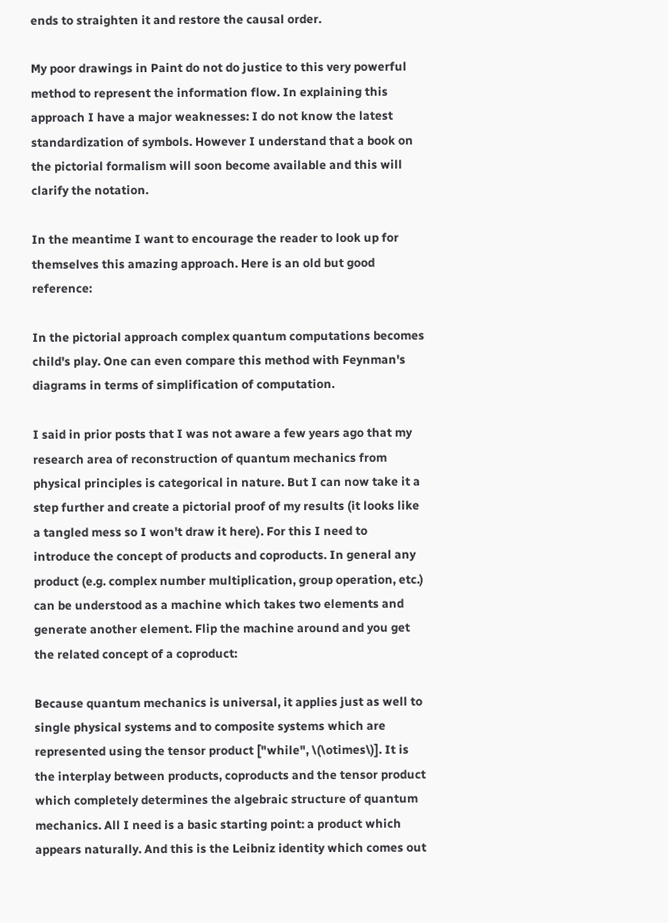ends to straighten it and restore the causal order.

My poor drawings in Paint do not do justice to this very powerful method to represent the information flow. In explaining this approach I have a major weaknesses: I do not know the latest standardization of symbols. However I understand that a book on the pictorial formalism will soon become available and this will clarify the notation.

In the meantime I want to encourage the reader to look up for themselves this amazing approach. Here is an old but good reference:

In the pictorial approach complex quantum computations becomes child's play. One can even compare this method with Feynman's diagrams in terms of simplification of computation.

I said in prior posts that I was not aware a few years ago that my research area of reconstruction of quantum mechanics from physical principles is categorical in nature. But I can now take it a step further and create a pictorial proof of my results (it looks like a tangled mess so I won't draw it here). For this I need to introduce the concept of products and coproducts. In general any product (e.g. complex number multiplication, group operation, etc.) can be understood as a machine which takes two elements and generate another element. Flip the machine around and you get the related concept of a coproduct:

Because quantum mechanics is universal, it applies just as well to single physical systems and to composite systems which are represented using the tensor product ["while", \(\otimes\)]. It is the interplay between products, coproducts and the tensor product which completely determines the algebraic structure of quantum mechanics. All I need is a basic starting point: a product which appears naturally. And this is the Leibniz identity which comes out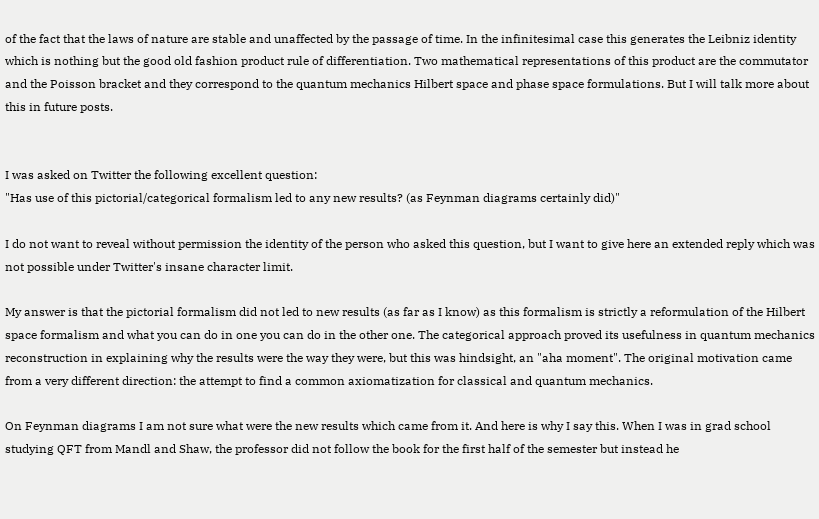of the fact that the laws of nature are stable and unaffected by the passage of time. In the infinitesimal case this generates the Leibniz identity which is nothing but the good old fashion product rule of differentiation. Two mathematical representations of this product are the commutator and the Poisson bracket and they correspond to the quantum mechanics Hilbert space and phase space formulations. But I will talk more about this in future posts.


I was asked on Twitter the following excellent question:
"Has use of this pictorial/categorical formalism led to any new results? (as Feynman diagrams certainly did)"

I do not want to reveal without permission the identity of the person who asked this question, but I want to give here an extended reply which was not possible under Twitter's insane character limit.

My answer is that the pictorial formalism did not led to new results (as far as I know) as this formalism is strictly a reformulation of the Hilbert space formalism and what you can do in one you can do in the other one. The categorical approach proved its usefulness in quantum mechanics reconstruction in explaining why the results were the way they were, but this was hindsight, an "aha moment". The original motivation came from a very different direction: the attempt to find a common axiomatization for classical and quantum mechanics.

On Feynman diagrams I am not sure what were the new results which came from it. And here is why I say this. When I was in grad school studying QFT from Mandl and Shaw, the professor did not follow the book for the first half of the semester but instead he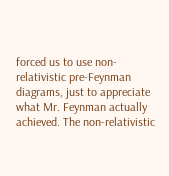forced us to use non-relativistic pre-Feynman diagrams, just to appreciate what Mr. Feynman actually achieved. The non-relativistic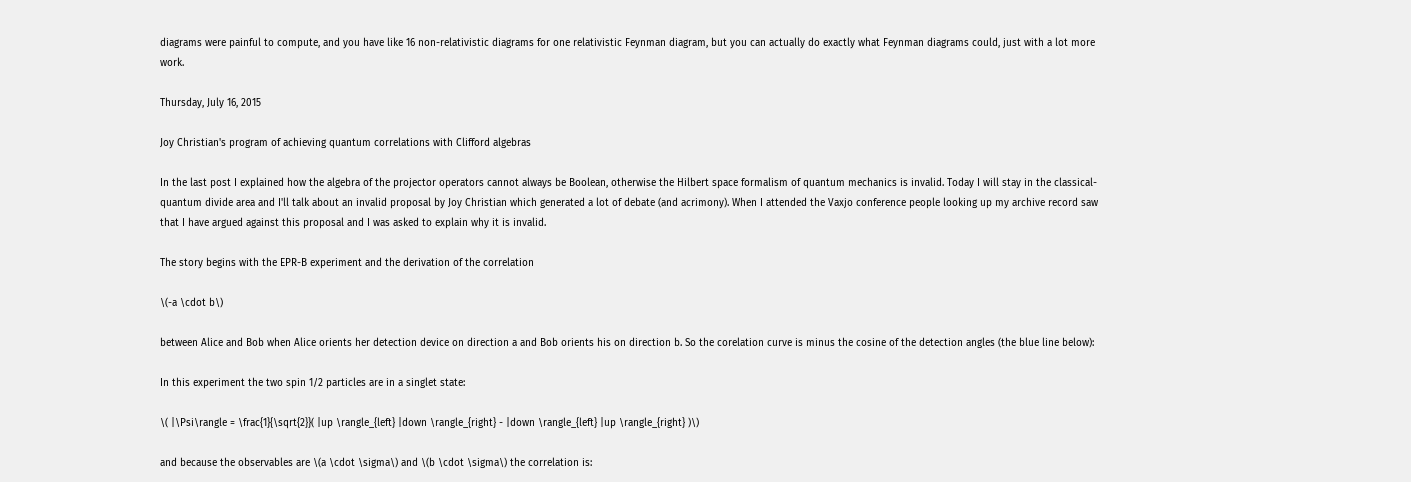diagrams were painful to compute, and you have like 16 non-relativistic diagrams for one relativistic Feynman diagram, but you can actually do exactly what Feynman diagrams could, just with a lot more work.

Thursday, July 16, 2015

Joy Christian's program of achieving quantum correlations with Clifford algebras

In the last post I explained how the algebra of the projector operators cannot always be Boolean, otherwise the Hilbert space formalism of quantum mechanics is invalid. Today I will stay in the classical-quantum divide area and I'll talk about an invalid proposal by Joy Christian which generated a lot of debate (and acrimony). When I attended the Vaxjo conference people looking up my archive record saw that I have argued against this proposal and I was asked to explain why it is invalid.

The story begins with the EPR-B experiment and the derivation of the correlation

\(-a \cdot b\)

between Alice and Bob when Alice orients her detection device on direction a and Bob orients his on direction b. So the corelation curve is minus the cosine of the detection angles (the blue line below):

In this experiment the two spin 1/2 particles are in a singlet state:

\( |\Psi\rangle = \frac{1}{\sqrt{2}}( |up \rangle_{left} |down \rangle_{right} - |down \rangle_{left} |up \rangle_{right} )\)

and because the observables are \(a \cdot \sigma\) and \(b \cdot \sigma\) the correlation is: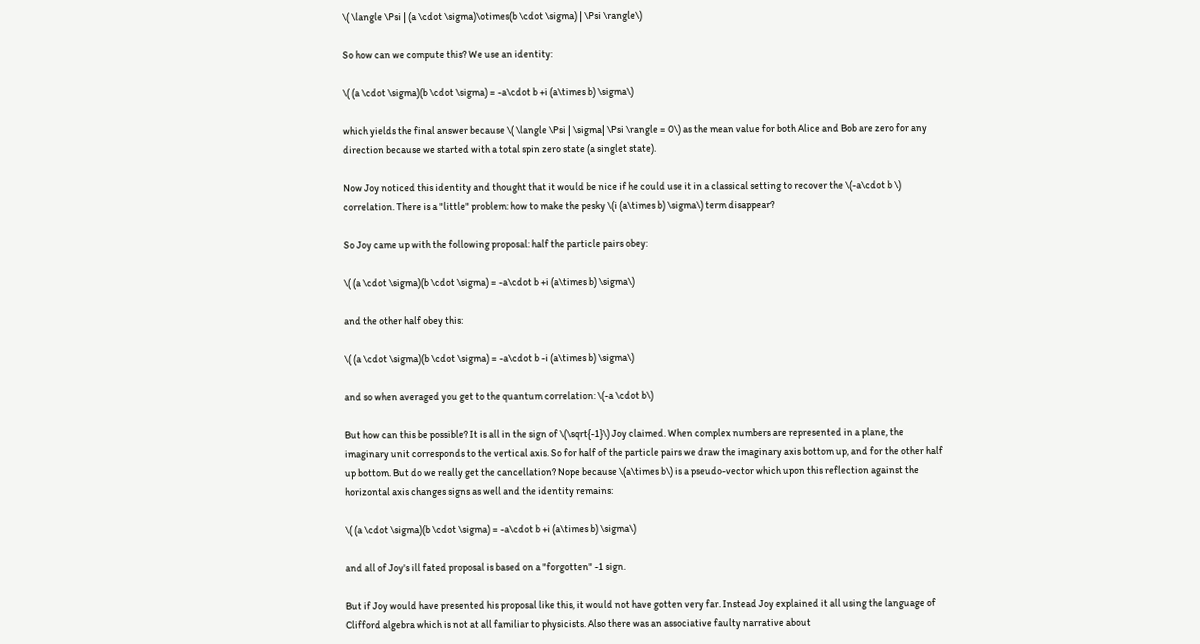\( \langle \Psi | (a \cdot \sigma)\otimes(b \cdot \sigma) | \Psi \rangle\)

So how can we compute this? We use an identity:

\( (a \cdot \sigma)(b \cdot \sigma) = -a\cdot b +i (a\times b) \sigma\)

which yields the final answer because \( \langle \Psi | \sigma| \Psi \rangle = 0\) as the mean value for both Alice and Bob are zero for any direction because we started with a total spin zero state (a singlet state).

Now Joy noticed this identity and thought that it would be nice if he could use it in a classical setting to recover the \(-a\cdot b \) correlation. There is a "little" problem: how to make the pesky \(i (a\times b) \sigma\) term disappear?

So Joy came up with the following proposal: half the particle pairs obey:

\( (a \cdot \sigma)(b \cdot \sigma) = -a\cdot b +i (a\times b) \sigma\)

and the other half obey this:

\( (a \cdot \sigma)(b \cdot \sigma) = -a\cdot b -i (a\times b) \sigma\)

and so when averaged you get to the quantum correlation: \(-a \cdot b\)

But how can this be possible? It is all in the sign of \(\sqrt{-1}\) Joy claimed. When complex numbers are represented in a plane, the imaginary unit corresponds to the vertical axis. So for half of the particle pairs we draw the imaginary axis bottom up, and for the other half up bottom. But do we really get the cancellation? Nope because \(a\times b\) is a pseudo-vector which upon this reflection against the horizontal axis changes signs as well and the identity remains:

\( (a \cdot \sigma)(b \cdot \sigma) = -a\cdot b +i (a\times b) \sigma\)

and all of Joy's ill fated proposal is based on a "forgotten" -1 sign.

But if Joy would have presented his proposal like this, it would not have gotten very far. Instead Joy explained it all using the language of Clifford algebra which is not at all familiar to physicists. Also there was an associative faulty narrative about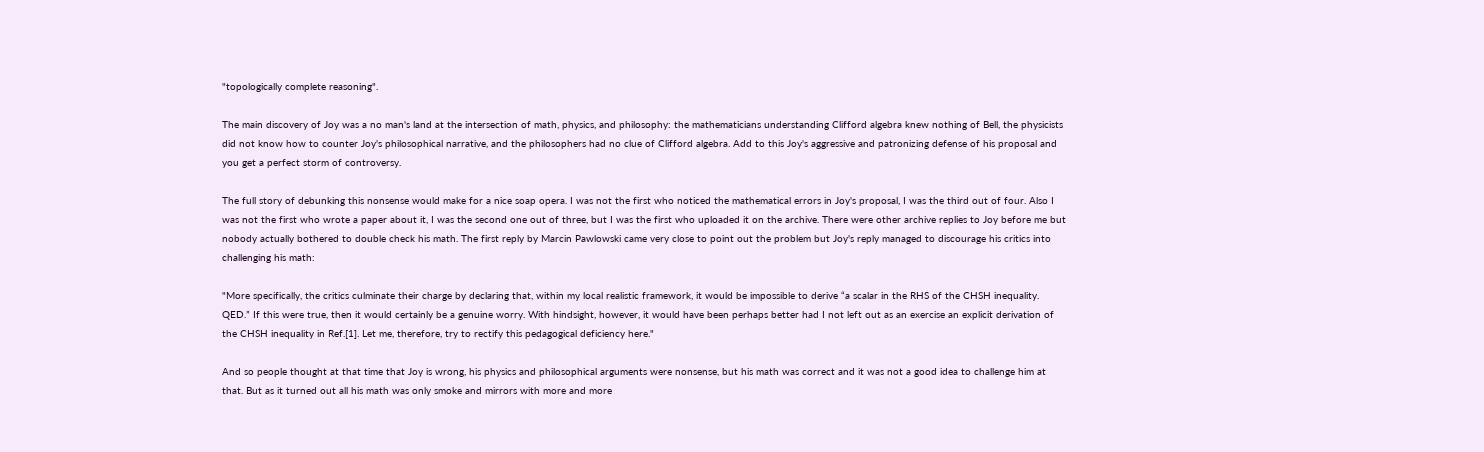"topologically complete reasoning".

The main discovery of Joy was a no man's land at the intersection of math, physics, and philosophy: the mathematicians understanding Clifford algebra knew nothing of Bell, the physicists did not know how to counter Joy's philosophical narrative, and the philosophers had no clue of Clifford algebra. Add to this Joy's aggressive and patronizing defense of his proposal and you get a perfect storm of controversy.

The full story of debunking this nonsense would make for a nice soap opera. I was not the first who noticed the mathematical errors in Joy's proposal, I was the third out of four. Also I was not the first who wrote a paper about it, I was the second one out of three, but I was the first who uploaded it on the archive. There were other archive replies to Joy before me but nobody actually bothered to double check his math. The first reply by Marcin Pawlowski came very close to point out the problem but Joy's reply managed to discourage his critics into challenging his math:

"More specifically, the critics culminate their charge by declaring that, within my local realistic framework, it would be impossible to derive “a scalar in the RHS of the CHSH inequality. QED.” If this were true, then it would certainly be a genuine worry. With hindsight, however, it would have been perhaps better had I not left out as an exercise an explicit derivation of the CHSH inequality in Ref.[1]. Let me, therefore, try to rectify this pedagogical deficiency here."

And so people thought at that time that Joy is wrong, his physics and philosophical arguments were nonsense, but his math was correct and it was not a good idea to challenge him at that. But as it turned out all his math was only smoke and mirrors with more and more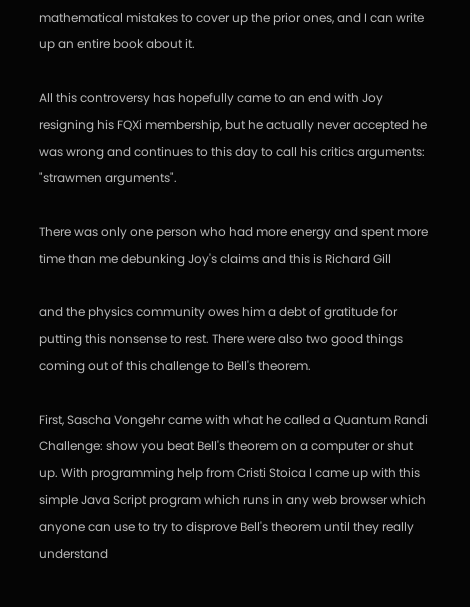mathematical mistakes to cover up the prior ones, and I can write up an entire book about it.

All this controversy has hopefully came to an end with Joy resigning his FQXi membership, but he actually never accepted he was wrong and continues to this day to call his critics arguments: "strawmen arguments".

There was only one person who had more energy and spent more time than me debunking Joy's claims and this is Richard Gill

and the physics community owes him a debt of gratitude for putting this nonsense to rest. There were also two good things coming out of this challenge to Bell's theorem.

First, Sascha Vongehr came with what he called a Quantum Randi Challenge: show you beat Bell's theorem on a computer or shut up. With programming help from Cristi Stoica I came up with this simple Java Script program which runs in any web browser which anyone can use to try to disprove Bell's theorem until they really understand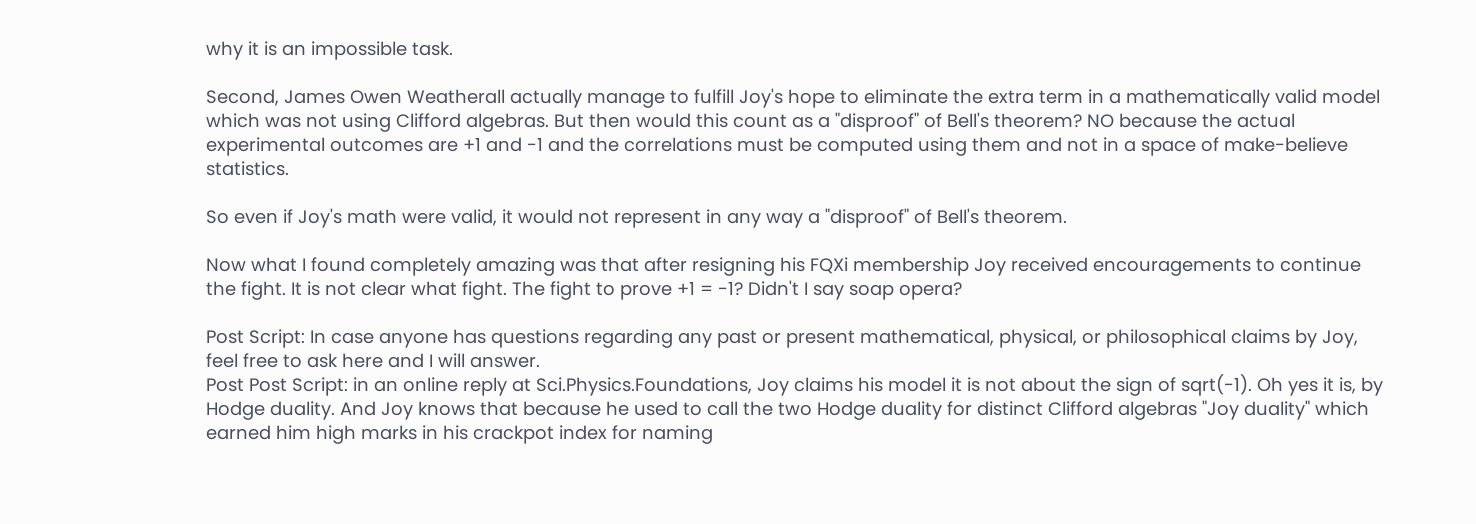why it is an impossible task.

Second, James Owen Weatherall actually manage to fulfill Joy's hope to eliminate the extra term in a mathematically valid model which was not using Clifford algebras. But then would this count as a "disproof" of Bell's theorem? NO because the actual experimental outcomes are +1 and -1 and the correlations must be computed using them and not in a space of make-believe statistics.

So even if Joy's math were valid, it would not represent in any way a "disproof" of Bell's theorem.

Now what I found completely amazing was that after resigning his FQXi membership Joy received encouragements to continue the fight. It is not clear what fight. The fight to prove +1 = -1? Didn't I say soap opera?

Post Script: In case anyone has questions regarding any past or present mathematical, physical, or philosophical claims by Joy, feel free to ask here and I will answer.
Post Post Script: in an online reply at Sci.Physics.Foundations, Joy claims his model it is not about the sign of sqrt(-1). Oh yes it is, by Hodge duality. And Joy knows that because he used to call the two Hodge duality for distinct Clifford algebras "Joy duality" which earned him high marks in his crackpot index for naming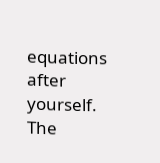equations after yourself. The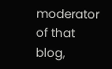moderator of that blog,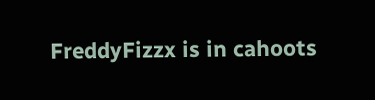FreddyFizzx is in cahoots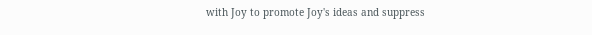with Joy to promote Joy's ideas and suppress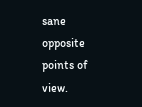sane opposite points of view.